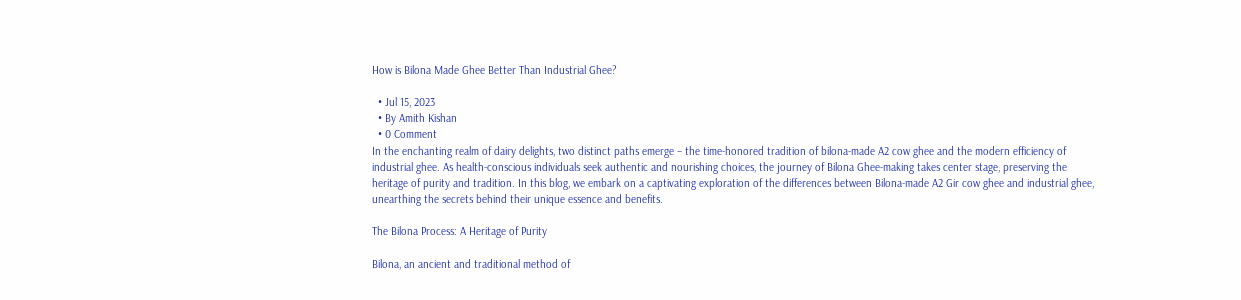How is Bilona Made Ghee Better Than Industrial Ghee?

  • Jul 15, 2023
  • By Amith Kishan
  • 0 Comment
In the enchanting realm of dairy delights, two distinct paths emerge – the time-honored tradition of bilona-made A2 cow ghee and the modern efficiency of industrial ghee. As health-conscious individuals seek authentic and nourishing choices, the journey of Bilona Ghee-making takes center stage, preserving the heritage of purity and tradition. In this blog, we embark on a captivating exploration of the differences between Bilona-made A2 Gir cow ghee and industrial ghee, unearthing the secrets behind their unique essence and benefits.

The Bilona Process: A Heritage of Purity

Bilona, an ancient and traditional method of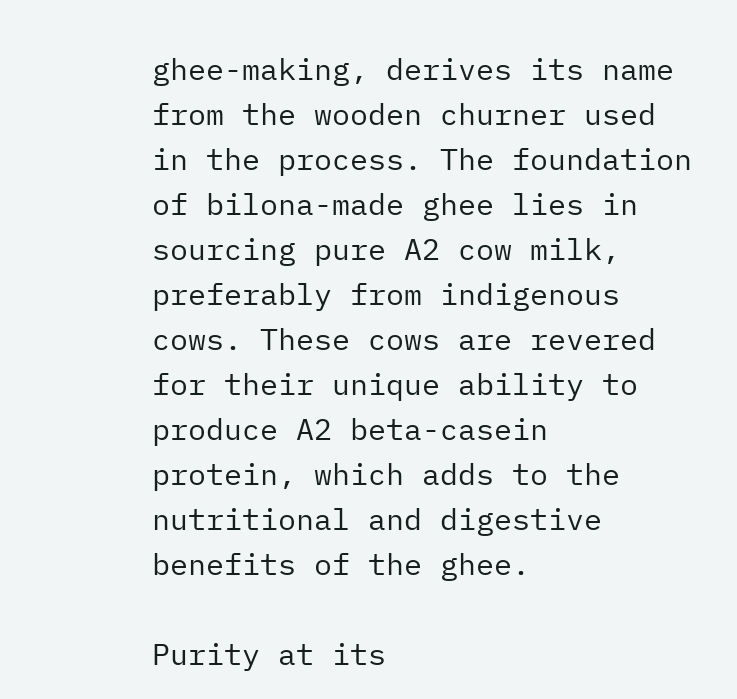ghee-making, derives its name from the wooden churner used in the process. The foundation of bilona-made ghee lies in sourcing pure A2 cow milk, preferably from indigenous cows. These cows are revered for their unique ability to produce A2 beta-casein protein, which adds to the nutritional and digestive benefits of the ghee.

Purity at its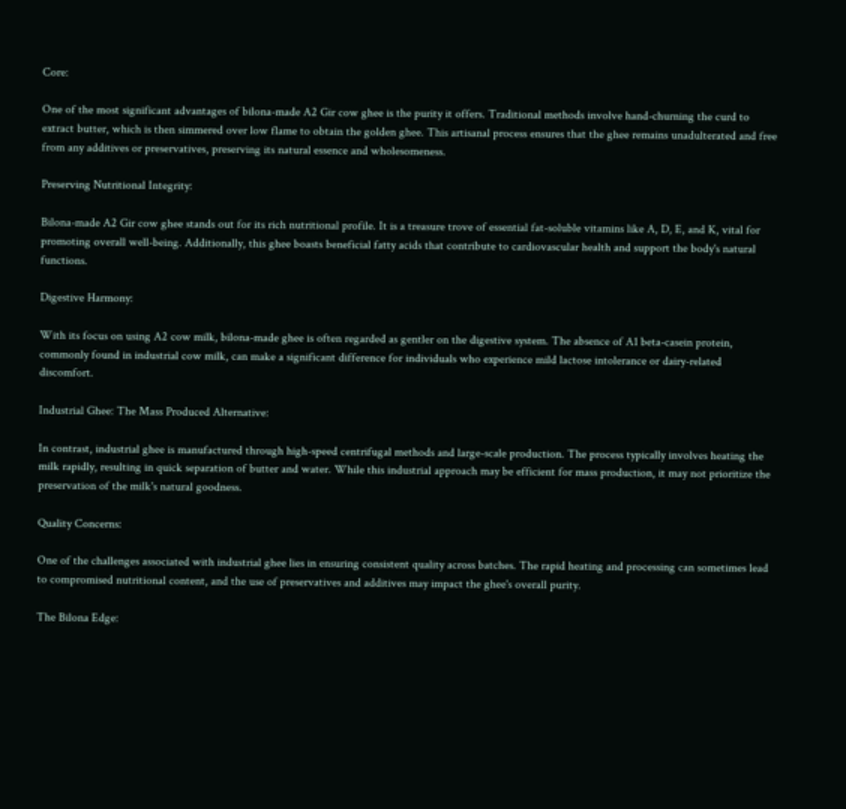Core:

One of the most significant advantages of bilona-made A2 Gir cow ghee is the purity it offers. Traditional methods involve hand-churning the curd to extract butter, which is then simmered over low flame to obtain the golden ghee. This artisanal process ensures that the ghee remains unadulterated and free from any additives or preservatives, preserving its natural essence and wholesomeness.

Preserving Nutritional Integrity:

Bilona-made A2 Gir cow ghee stands out for its rich nutritional profile. It is a treasure trove of essential fat-soluble vitamins like A, D, E, and K, vital for promoting overall well-being. Additionally, this ghee boasts beneficial fatty acids that contribute to cardiovascular health and support the body's natural functions.

Digestive Harmony:

With its focus on using A2 cow milk, bilona-made ghee is often regarded as gentler on the digestive system. The absence of A1 beta-casein protein, commonly found in industrial cow milk, can make a significant difference for individuals who experience mild lactose intolerance or dairy-related discomfort.

Industrial Ghee: The Mass Produced Alternative:

In contrast, industrial ghee is manufactured through high-speed centrifugal methods and large-scale production. The process typically involves heating the milk rapidly, resulting in quick separation of butter and water. While this industrial approach may be efficient for mass production, it may not prioritize the preservation of the milk's natural goodness.

Quality Concerns:

One of the challenges associated with industrial ghee lies in ensuring consistent quality across batches. The rapid heating and processing can sometimes lead to compromised nutritional content, and the use of preservatives and additives may impact the ghee's overall purity.

The Bilona Edge: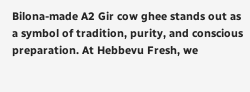Bilona-made A2 Gir cow ghee stands out as a symbol of tradition, purity, and conscious preparation. At Hebbevu Fresh, we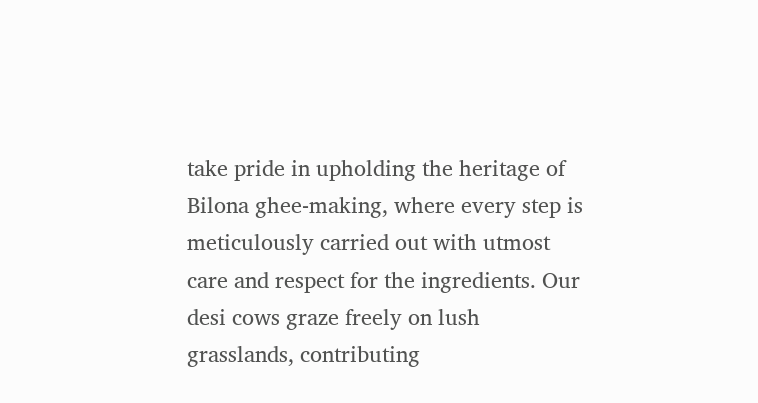take pride in upholding the heritage of Bilona ghee-making, where every step is meticulously carried out with utmost care and respect for the ingredients. Our desi cows graze freely on lush grasslands, contributing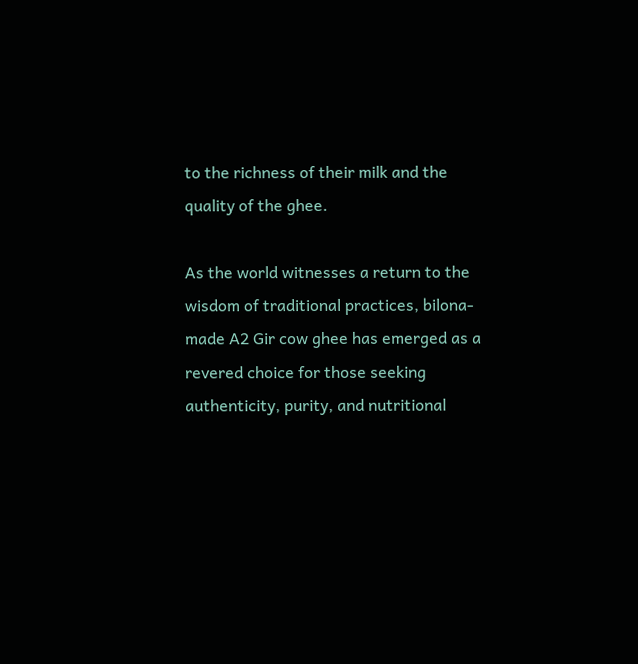to the richness of their milk and the quality of the ghee.

As the world witnesses a return to the wisdom of traditional practices, bilona-made A2 Gir cow ghee has emerged as a revered choice for those seeking authenticity, purity, and nutritional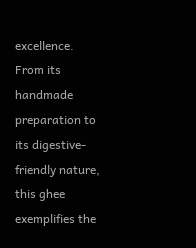excellence. From its handmade preparation to its digestive-friendly nature, this ghee exemplifies the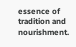essence of tradition and nourishment.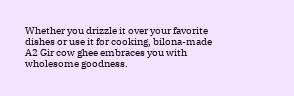Whether you drizzle it over your favorite dishes or use it for cooking, bilona-made A2 Gir cow ghee embraces you with wholesome goodness.